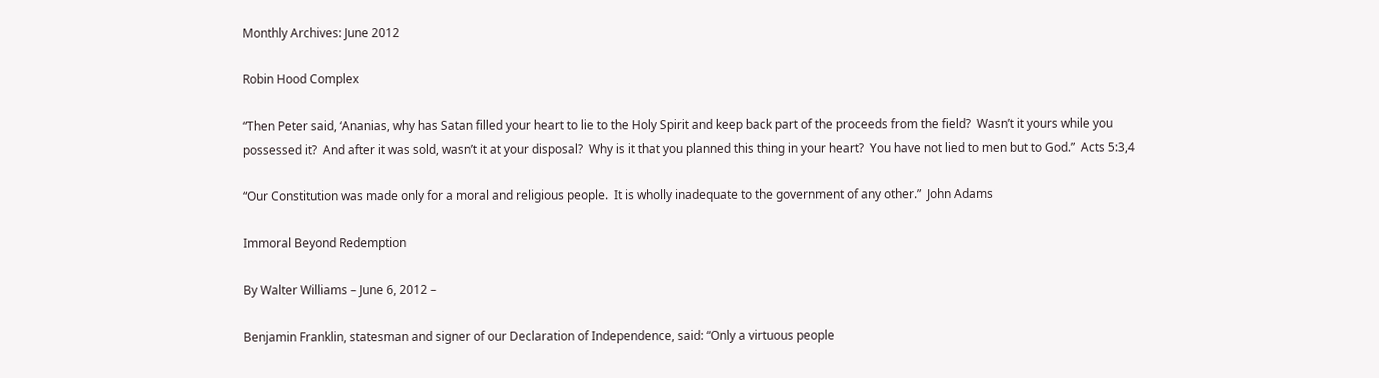Monthly Archives: June 2012

Robin Hood Complex

“Then Peter said, ‘Ananias, why has Satan filled your heart to lie to the Holy Spirit and keep back part of the proceeds from the field?  Wasn’t it yours while you possessed it?  And after it was sold, wasn’t it at your disposal?  Why is it that you planned this thing in your heart?  You have not lied to men but to God.”  Acts 5:3,4

“Our Constitution was made only for a moral and religious people.  It is wholly inadequate to the government of any other.”  John Adams

Immoral Beyond Redemption

By Walter Williams – June 6, 2012 –

Benjamin Franklin, statesman and signer of our Declaration of Independence, said: “Only a virtuous people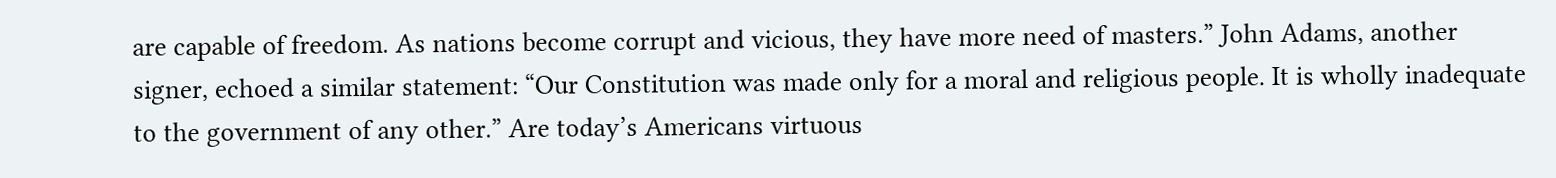are capable of freedom. As nations become corrupt and vicious, they have more need of masters.” John Adams, another signer, echoed a similar statement: “Our Constitution was made only for a moral and religious people. It is wholly inadequate to the government of any other.” Are today’s Americans virtuous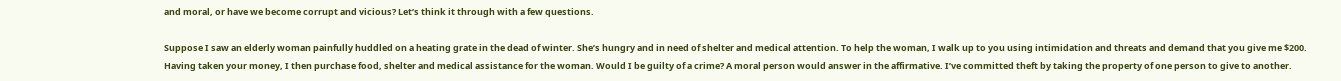and moral, or have we become corrupt and vicious? Let’s think it through with a few questions.

Suppose I saw an elderly woman painfully huddled on a heating grate in the dead of winter. She’s hungry and in need of shelter and medical attention. To help the woman, I walk up to you using intimidation and threats and demand that you give me $200. Having taken your money, I then purchase food, shelter and medical assistance for the woman. Would I be guilty of a crime? A moral person would answer in the affirmative. I’ve committed theft by taking the property of one person to give to another.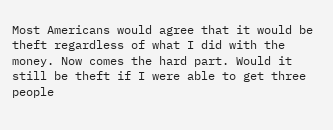Most Americans would agree that it would be theft regardless of what I did with the money. Now comes the hard part. Would it still be theft if I were able to get three people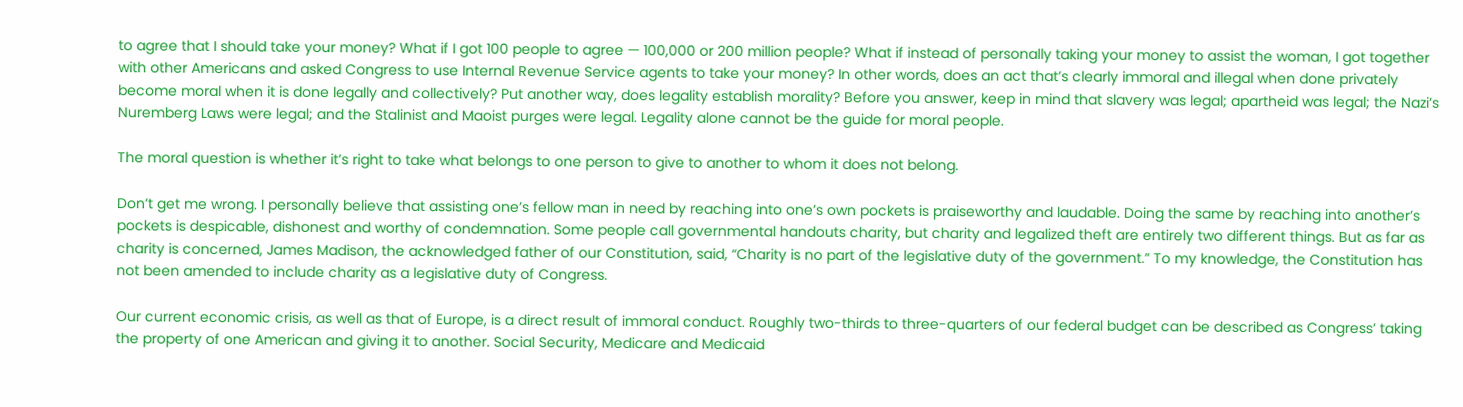to agree that I should take your money? What if I got 100 people to agree — 100,000 or 200 million people? What if instead of personally taking your money to assist the woman, I got together with other Americans and asked Congress to use Internal Revenue Service agents to take your money? In other words, does an act that’s clearly immoral and illegal when done privately become moral when it is done legally and collectively? Put another way, does legality establish morality? Before you answer, keep in mind that slavery was legal; apartheid was legal; the Nazi’s Nuremberg Laws were legal; and the Stalinist and Maoist purges were legal. Legality alone cannot be the guide for moral people.

The moral question is whether it’s right to take what belongs to one person to give to another to whom it does not belong.

Don’t get me wrong. I personally believe that assisting one’s fellow man in need by reaching into one’s own pockets is praiseworthy and laudable. Doing the same by reaching into another’s pockets is despicable, dishonest and worthy of condemnation. Some people call governmental handouts charity, but charity and legalized theft are entirely two different things. But as far as charity is concerned, James Madison, the acknowledged father of our Constitution, said, “Charity is no part of the legislative duty of the government.” To my knowledge, the Constitution has not been amended to include charity as a legislative duty of Congress.

Our current economic crisis, as well as that of Europe, is a direct result of immoral conduct. Roughly two-thirds to three-quarters of our federal budget can be described as Congress’ taking the property of one American and giving it to another. Social Security, Medicare and Medicaid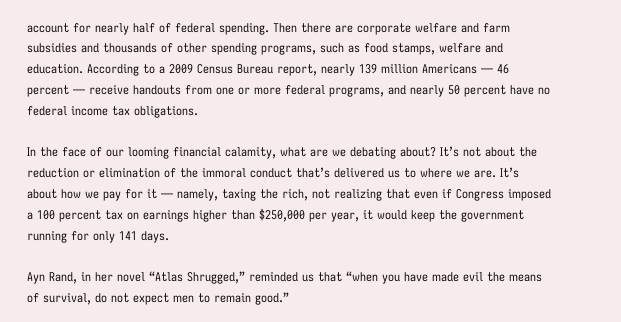account for nearly half of federal spending. Then there are corporate welfare and farm subsidies and thousands of other spending programs, such as food stamps, welfare and education. According to a 2009 Census Bureau report, nearly 139 million Americans — 46 percent — receive handouts from one or more federal programs, and nearly 50 percent have no federal income tax obligations.

In the face of our looming financial calamity, what are we debating about? It’s not about the reduction or elimination of the immoral conduct that’s delivered us to where we are. It’s about how we pay for it — namely, taxing the rich, not realizing that even if Congress imposed a 100 percent tax on earnings higher than $250,000 per year, it would keep the government running for only 141 days.

Ayn Rand, in her novel “Atlas Shrugged,” reminded us that “when you have made evil the means of survival, do not expect men to remain good.”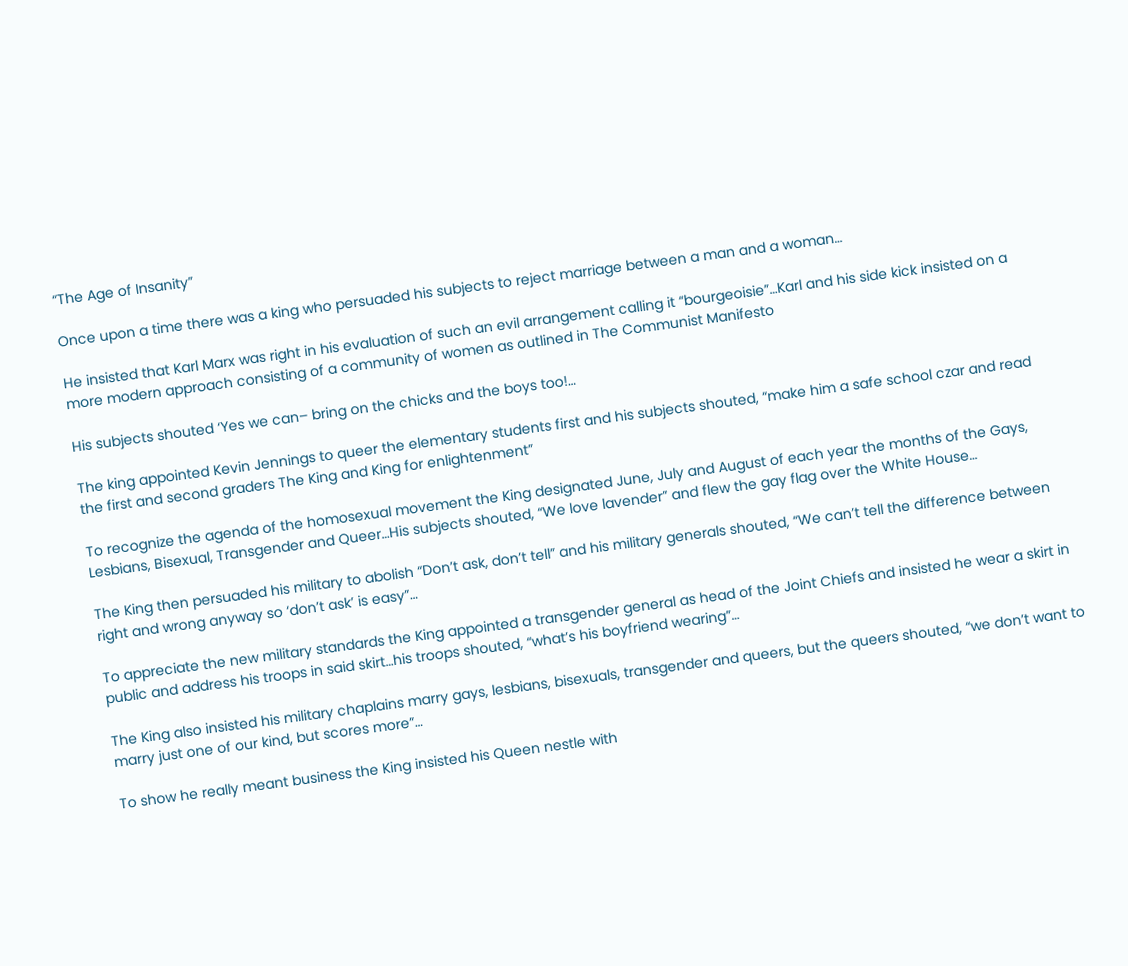“The Age of Insanity”

Once upon a time there was a king who persuaded his subjects to reject marriage between a man and a woman…

He insisted that Karl Marx was right in his evaluation of such an evil arrangement calling it “bourgeoisie”…Karl and his side kick insisted on a more modern approach consisting of a community of women as outlined in The Communist Manifesto

His subjects shouted ‘Yes we can– bring on the chicks and the boys too!…

The king appointed Kevin Jennings to queer the elementary students first and his subjects shouted, “make him a safe school czar and read the first and second graders The King and King for enlightenment”

To recognize the agenda of the homosexual movement the King designated June, July and August of each year the months of the Gays, Lesbians, Bisexual, Transgender and Queer…His subjects shouted, “We love lavender” and flew the gay flag over the White House…

The King then persuaded his military to abolish “Don’t ask, don’t tell” and his military generals shouted, “We can’t tell the difference between right and wrong anyway so ‘don’t ask’ is easy”…

To appreciate the new military standards the King appointed a transgender general as head of the Joint Chiefs and insisted he wear a skirt in public and address his troops in said skirt…his troops shouted, “what’s his boyfriend wearing”…

The King also insisted his military chaplains marry gays, lesbians, bisexuals, transgender and queers, but the queers shouted, “we don’t want to marry just one of our kind, but scores more”…

To show he really meant business the King insisted his Queen nestle with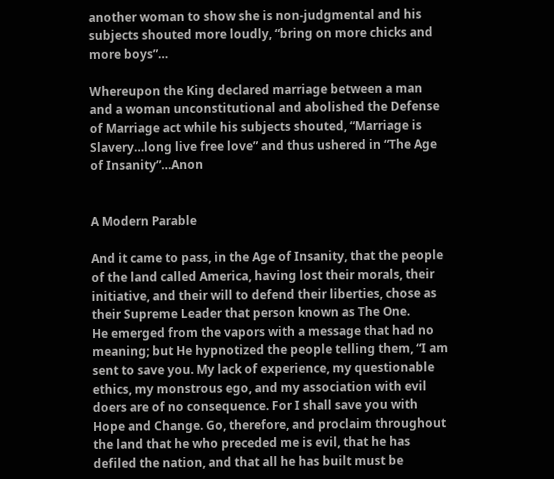another woman to show she is non-judgmental and his subjects shouted more loudly, “bring on more chicks and more boys”…

Whereupon the King declared marriage between a man and a woman unconstitutional and abolished the Defense of Marriage act while his subjects shouted, “Marriage is Slavery…long live free love” and thus ushered in “The Age of Insanity”…Anon


A Modern Parable

And it came to pass, in the Age of Insanity, that the people of the land called America, having lost their morals, their initiative, and their will to defend their liberties, chose as their Supreme Leader that person known as The One.
He emerged from the vapors with a message that had no meaning; but He hypnotized the people telling them, “I am sent to save you. My lack of experience, my questionable ethics, my monstrous ego, and my association with evil doers are of no consequence. For I shall save you with Hope and Change. Go, therefore, and proclaim throughout the land that he who preceded me is evil, that he has defiled the nation, and that all he has built must be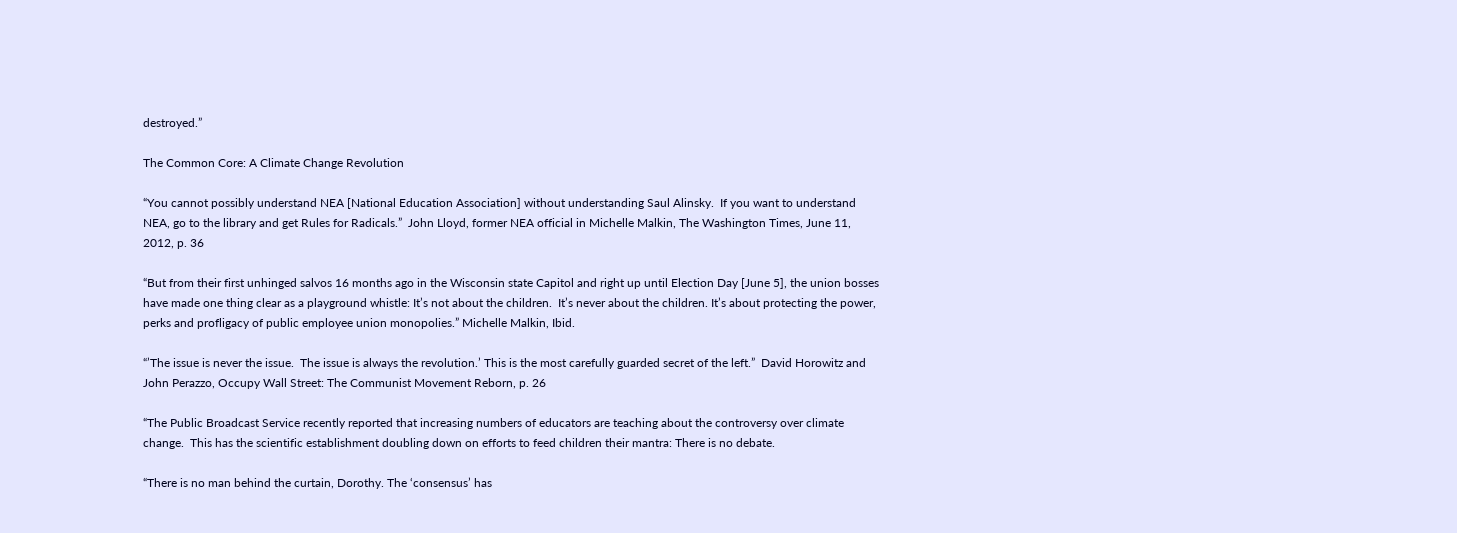destroyed.”

The Common Core: A Climate Change Revolution

“You cannot possibly understand NEA [National Education Association] without understanding Saul Alinsky.  If you want to understand NEA, go to the library and get Rules for Radicals.”  John Lloyd, former NEA official in Michelle Malkin, The Washington Times, June 11, 2012, p. 36

“But from their first unhinged salvos 16 months ago in the Wisconsin state Capitol and right up until Election Day [June 5], the union bosses have made one thing clear as a playground whistle: It’s not about the children.  It’s never about the children. It’s about protecting the power, perks and profligacy of public employee union monopolies.” Michelle Malkin, Ibid.

“’The issue is never the issue.  The issue is always the revolution.’ This is the most carefully guarded secret of the left.”  David Horowitz and John Perazzo, Occupy Wall Street: The Communist Movement Reborn, p. 26

“The Public Broadcast Service recently reported that increasing numbers of educators are teaching about the controversy over climate change.  This has the scientific establishment doubling down on efforts to feed children their mantra: There is no debate.

“There is no man behind the curtain, Dorothy. The ‘consensus’ has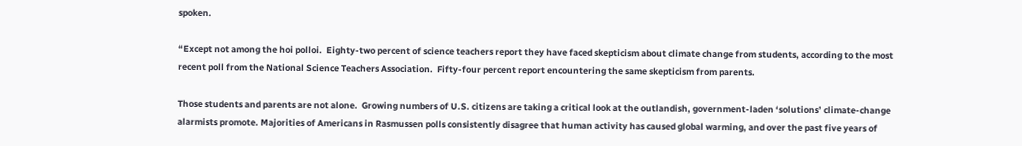spoken.

“Except not among the hoi polloi.  Eighty-two percent of science teachers report they have faced skepticism about climate change from students, according to the most recent poll from the National Science Teachers Association.  Fifty-four percent report encountering the same skepticism from parents.

Those students and parents are not alone.  Growing numbers of U.S. citizens are taking a critical look at the outlandish, government-laden ‘solutions’ climate-change alarmists promote. Majorities of Americans in Rasmussen polls consistently disagree that human activity has caused global warming, and over the past five years of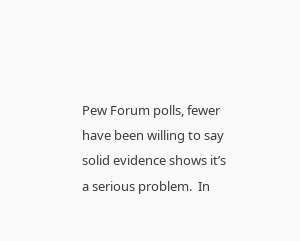Pew Forum polls, fewer have been willing to say solid evidence shows it’s a serious problem.  In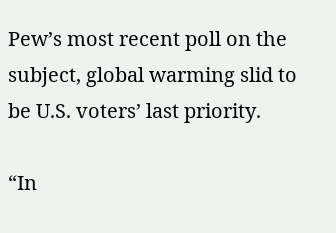Pew’s most recent poll on the subject, global warming slid to be U.S. voters’ last priority.

“In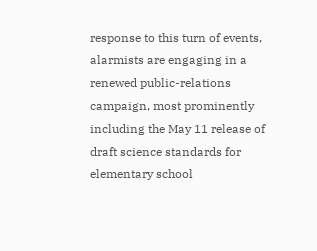response to this turn of events, alarmists are engaging in a renewed public-relations campaign, most prominently including the May 11 release of draft science standards for elementary school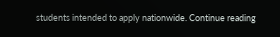students intended to apply nationwide. Continue reading